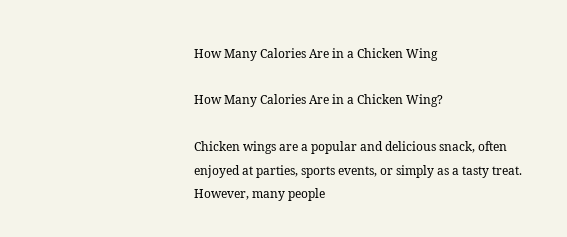How Many Calories Are in a Chicken Wing

How Many Calories Are in a Chicken Wing?

Chicken wings are a popular and delicious snack, often enjoyed at parties, sports events, or simply as a tasty treat. However, many people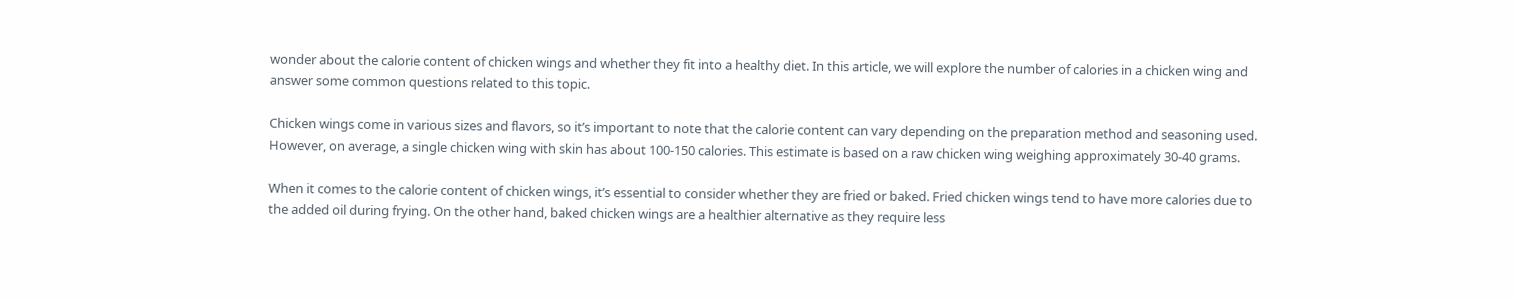wonder about the calorie content of chicken wings and whether they fit into a healthy diet. In this article, we will explore the number of calories in a chicken wing and answer some common questions related to this topic.

Chicken wings come in various sizes and flavors, so it’s important to note that the calorie content can vary depending on the preparation method and seasoning used. However, on average, a single chicken wing with skin has about 100-150 calories. This estimate is based on a raw chicken wing weighing approximately 30-40 grams.

When it comes to the calorie content of chicken wings, it’s essential to consider whether they are fried or baked. Fried chicken wings tend to have more calories due to the added oil during frying. On the other hand, baked chicken wings are a healthier alternative as they require less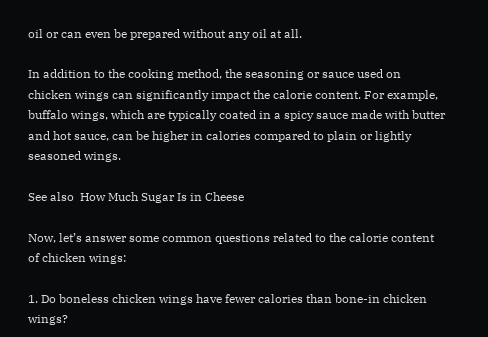oil or can even be prepared without any oil at all.

In addition to the cooking method, the seasoning or sauce used on chicken wings can significantly impact the calorie content. For example, buffalo wings, which are typically coated in a spicy sauce made with butter and hot sauce, can be higher in calories compared to plain or lightly seasoned wings.

See also  How Much Sugar Is in Cheese

Now, let’s answer some common questions related to the calorie content of chicken wings:

1. Do boneless chicken wings have fewer calories than bone-in chicken wings?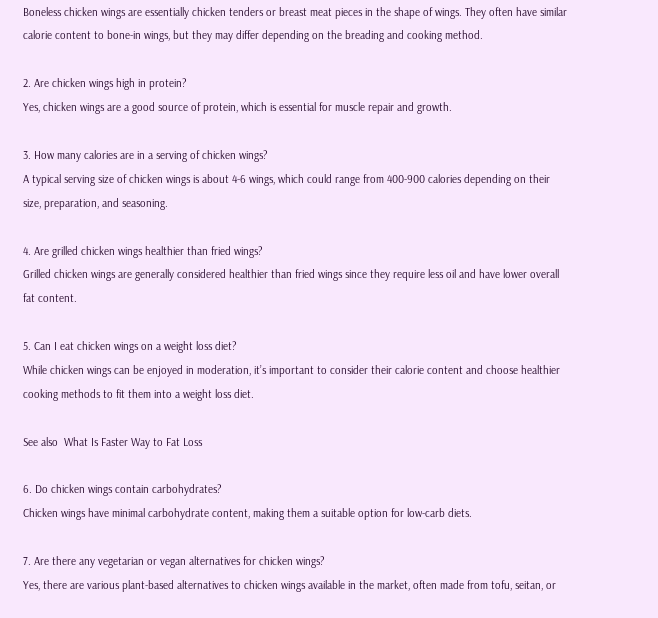Boneless chicken wings are essentially chicken tenders or breast meat pieces in the shape of wings. They often have similar calorie content to bone-in wings, but they may differ depending on the breading and cooking method.

2. Are chicken wings high in protein?
Yes, chicken wings are a good source of protein, which is essential for muscle repair and growth.

3. How many calories are in a serving of chicken wings?
A typical serving size of chicken wings is about 4-6 wings, which could range from 400-900 calories depending on their size, preparation, and seasoning.

4. Are grilled chicken wings healthier than fried wings?
Grilled chicken wings are generally considered healthier than fried wings since they require less oil and have lower overall fat content.

5. Can I eat chicken wings on a weight loss diet?
While chicken wings can be enjoyed in moderation, it’s important to consider their calorie content and choose healthier cooking methods to fit them into a weight loss diet.

See also  What Is Faster Way to Fat Loss

6. Do chicken wings contain carbohydrates?
Chicken wings have minimal carbohydrate content, making them a suitable option for low-carb diets.

7. Are there any vegetarian or vegan alternatives for chicken wings?
Yes, there are various plant-based alternatives to chicken wings available in the market, often made from tofu, seitan, or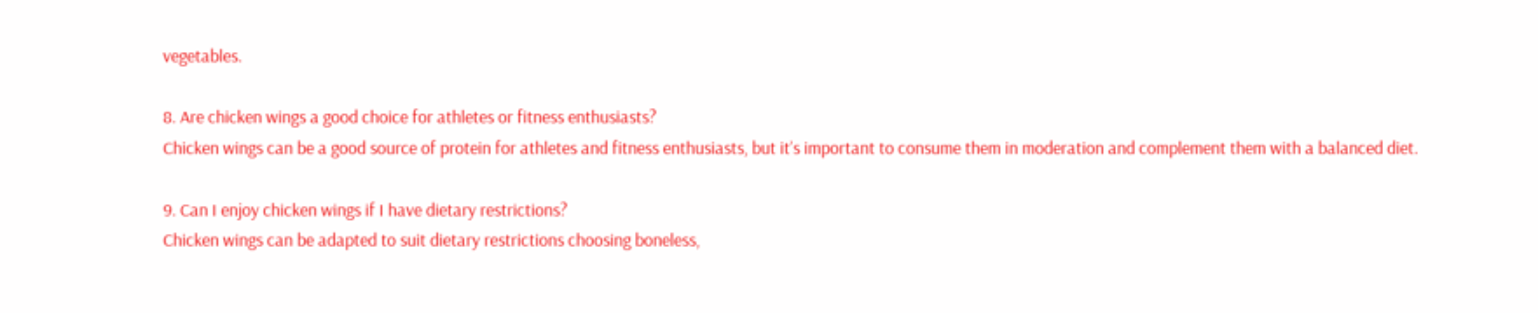vegetables.

8. Are chicken wings a good choice for athletes or fitness enthusiasts?
Chicken wings can be a good source of protein for athletes and fitness enthusiasts, but it’s important to consume them in moderation and complement them with a balanced diet.

9. Can I enjoy chicken wings if I have dietary restrictions?
Chicken wings can be adapted to suit dietary restrictions choosing boneless,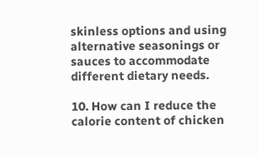skinless options and using alternative seasonings or sauces to accommodate different dietary needs.

10. How can I reduce the calorie content of chicken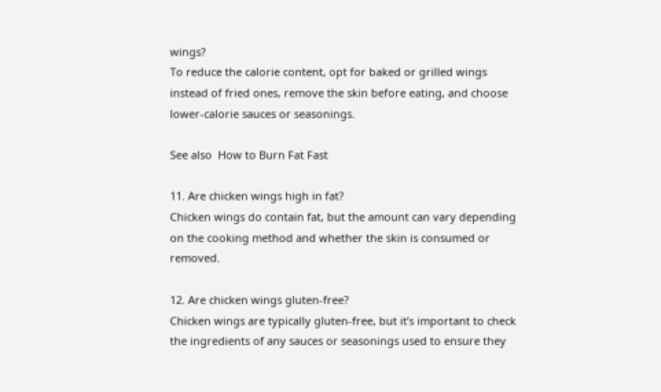wings?
To reduce the calorie content, opt for baked or grilled wings instead of fried ones, remove the skin before eating, and choose lower-calorie sauces or seasonings.

See also  How to Burn Fat Fast

11. Are chicken wings high in fat?
Chicken wings do contain fat, but the amount can vary depending on the cooking method and whether the skin is consumed or removed.

12. Are chicken wings gluten-free?
Chicken wings are typically gluten-free, but it’s important to check the ingredients of any sauces or seasonings used to ensure they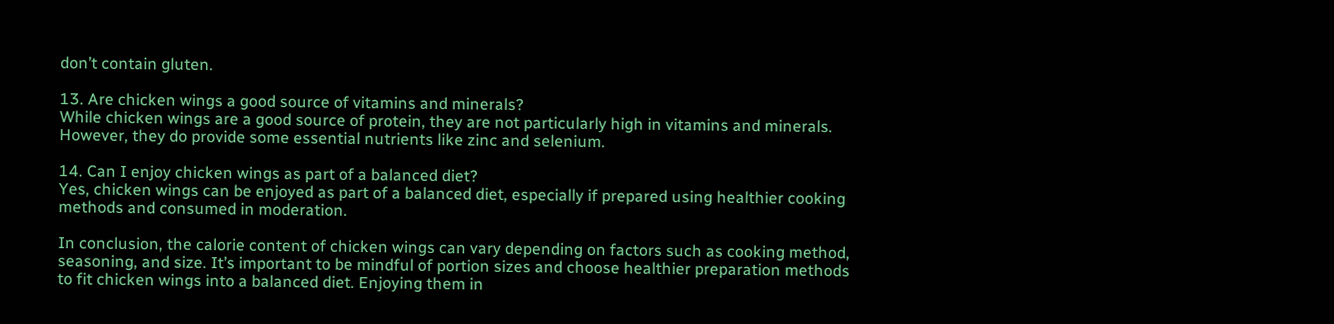don’t contain gluten.

13. Are chicken wings a good source of vitamins and minerals?
While chicken wings are a good source of protein, they are not particularly high in vitamins and minerals. However, they do provide some essential nutrients like zinc and selenium.

14. Can I enjoy chicken wings as part of a balanced diet?
Yes, chicken wings can be enjoyed as part of a balanced diet, especially if prepared using healthier cooking methods and consumed in moderation.

In conclusion, the calorie content of chicken wings can vary depending on factors such as cooking method, seasoning, and size. It’s important to be mindful of portion sizes and choose healthier preparation methods to fit chicken wings into a balanced diet. Enjoying them in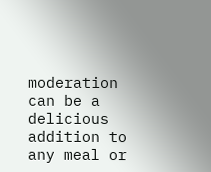moderation can be a delicious addition to any meal or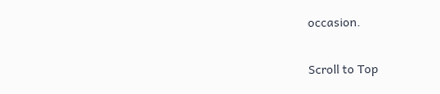occasion.

Scroll to Top